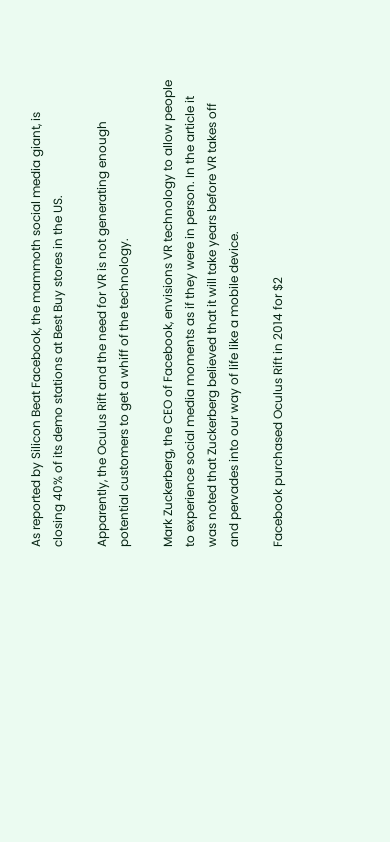As reported by Silicon Beat Facebook, the mammoth social media giant, is closing 40% of its demo stations at Best Buy stores in the US.

Apparently, the Oculus Rift and the need for VR is not generating enough potential customers to get a whiff of the technology.

Mark Zuckerberg, the CEO of Facebook, envisions VR technology to allow people to experience social media moments as if they were in person. In the article it was noted that Zuckerberg believed that it will take years before VR takes off and pervades into our way of life like a mobile device.

Facebook purchased Oculus Rift in 2014 for $2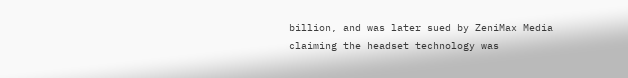billion, and was later sued by ZeniMax Media claiming the headset technology was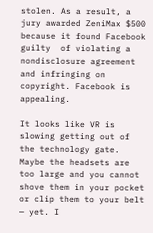stolen. As a result, a jury awarded ZeniMax $500 because it found Facebook guilty  of violating a nondisclosure agreement and infringing on copyright. Facebook is appealing.

It looks like VR is slowing getting out of the technology gate. Maybe the headsets are too large and you cannot shove them in your pocket or clip them to your belt — yet. I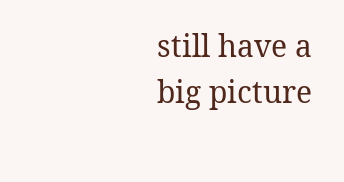still have a big picture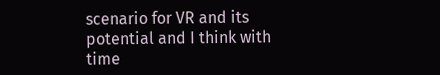scenario for VR and its potential and I think with time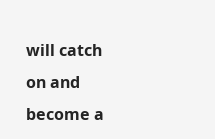will catch on and become a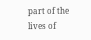part of the lives of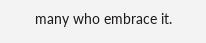many who embrace it.